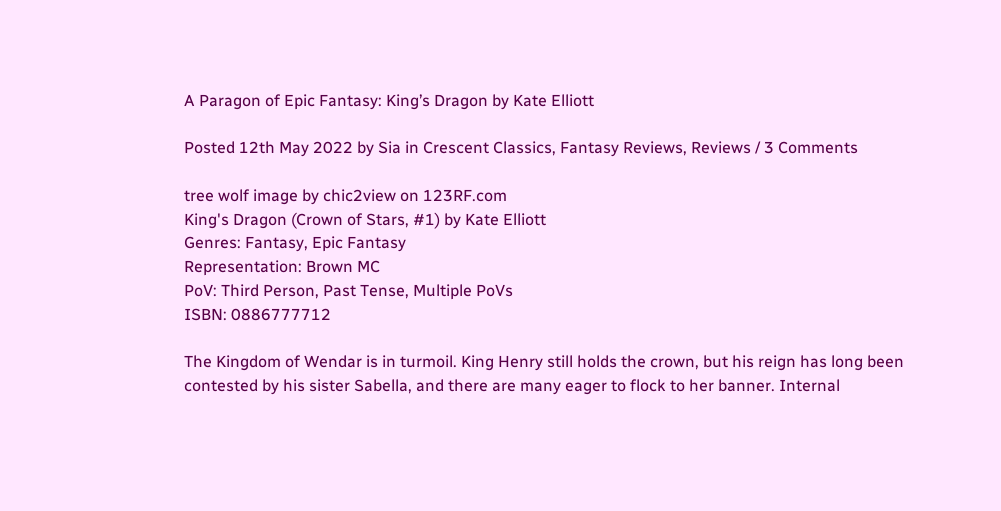A Paragon of Epic Fantasy: King’s Dragon by Kate Elliott

Posted 12th May 2022 by Sia in Crescent Classics, Fantasy Reviews, Reviews / 3 Comments

tree wolf image by chic2view on 123RF.com
King's Dragon (Crown of Stars, #1) by Kate Elliott
Genres: Fantasy, Epic Fantasy
Representation: Brown MC
PoV: Third Person, Past Tense, Multiple PoVs
ISBN: 0886777712

The Kingdom of Wendar is in turmoil. King Henry still holds the crown, but his reign has long been contested by his sister Sabella, and there are many eager to flock to her banner. Internal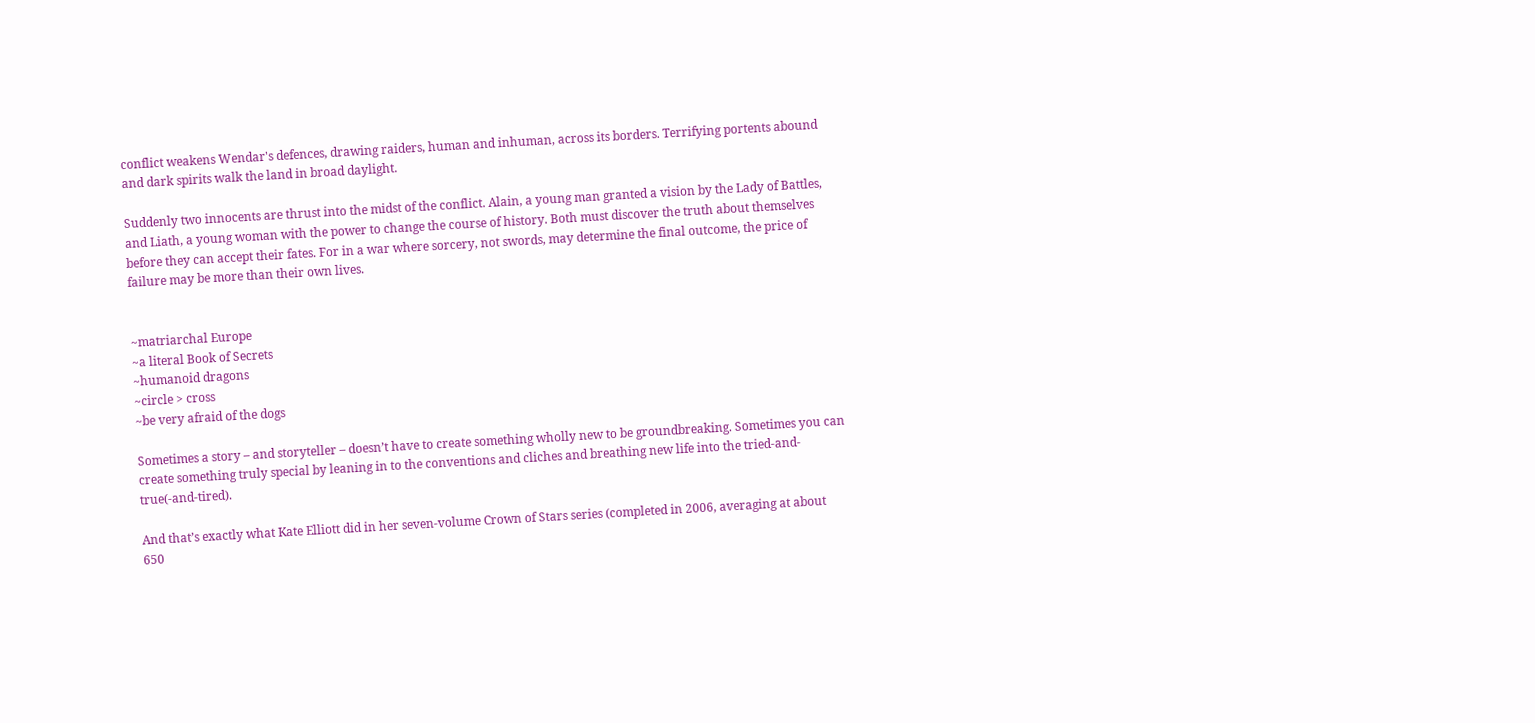conflict weakens Wendar's defences, drawing raiders, human and inhuman, across its borders. Terrifying portents abound and dark spirits walk the land in broad daylight.

Suddenly two innocents are thrust into the midst of the conflict. Alain, a young man granted a vision by the Lady of Battles, and Liath, a young woman with the power to change the course of history. Both must discover the truth about themselves before they can accept their fates. For in a war where sorcery, not swords, may determine the final outcome, the price of failure may be more than their own lives.


~matriarchal Europe
~a literal Book of Secrets
~humanoid dragons
~circle > cross
~be very afraid of the dogs

Sometimes a story – and storyteller – doesn’t have to create something wholly new to be groundbreaking. Sometimes you can create something truly special by leaning in to the conventions and cliches and breathing new life into the tried-and-true(-and-tired).

And that’s exactly what Kate Elliott did in her seven-volume Crown of Stars series (completed in 2006, averaging at about 650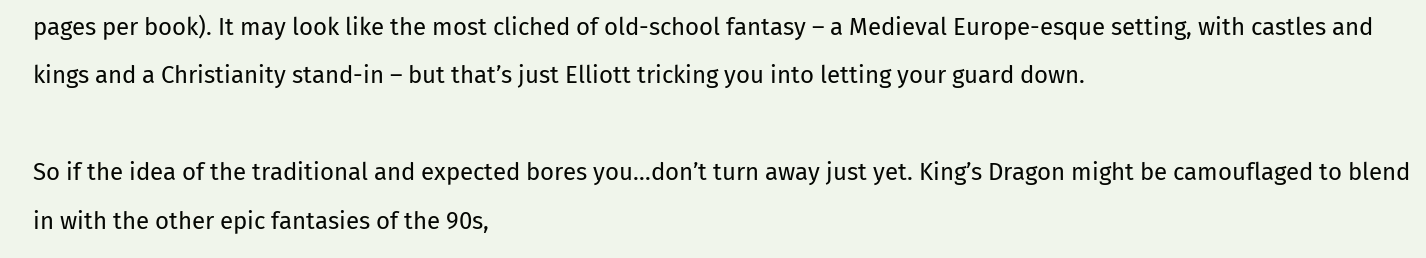pages per book). It may look like the most cliched of old-school fantasy – a Medieval Europe-esque setting, with castles and kings and a Christianity stand-in – but that’s just Elliott tricking you into letting your guard down.

So if the idea of the traditional and expected bores you…don’t turn away just yet. King’s Dragon might be camouflaged to blend in with the other epic fantasies of the 90s,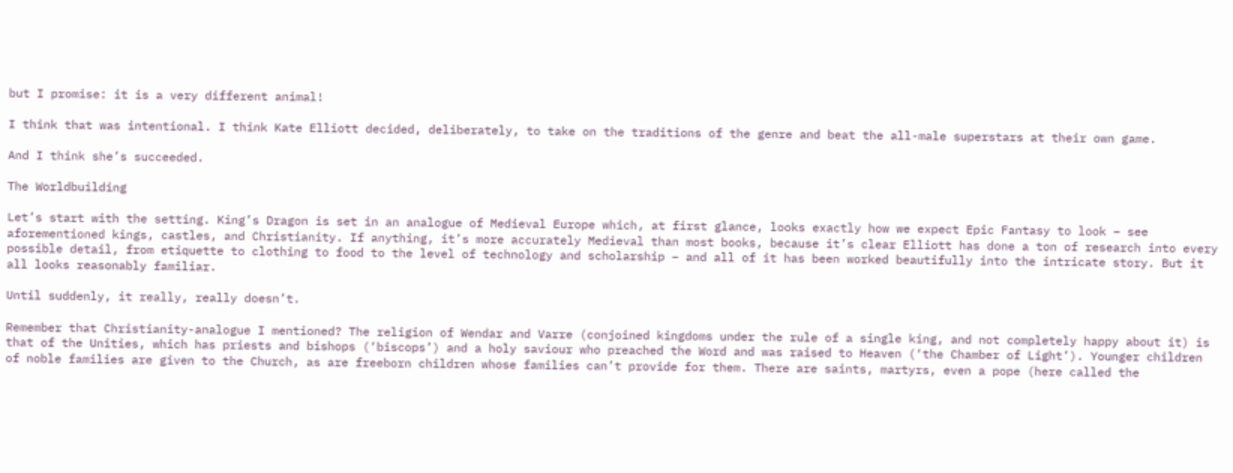but I promise: it is a very different animal!

I think that was intentional. I think Kate Elliott decided, deliberately, to take on the traditions of the genre and beat the all-male superstars at their own game.

And I think she’s succeeded.

The Worldbuilding

Let’s start with the setting. King’s Dragon is set in an analogue of Medieval Europe which, at first glance, looks exactly how we expect Epic Fantasy to look – see aforementioned kings, castles, and Christianity. If anything, it’s more accurately Medieval than most books, because it’s clear Elliott has done a ton of research into every possible detail, from etiquette to clothing to food to the level of technology and scholarship – and all of it has been worked beautifully into the intricate story. But it all looks reasonably familiar.

Until suddenly, it really, really doesn’t.

Remember that Christianity-analogue I mentioned? The religion of Wendar and Varre (conjoined kingdoms under the rule of a single king, and not completely happy about it) is that of the Unities, which has priests and bishops (‘biscops’) and a holy saviour who preached the Word and was raised to Heaven (‘the Chamber of Light’). Younger children of noble families are given to the Church, as are freeborn children whose families can’t provide for them. There are saints, martyrs, even a pope (here called the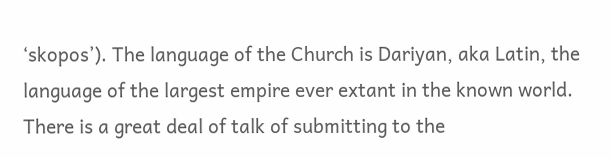‘skopos’). The language of the Church is Dariyan, aka Latin, the language of the largest empire ever extant in the known world. There is a great deal of talk of submitting to the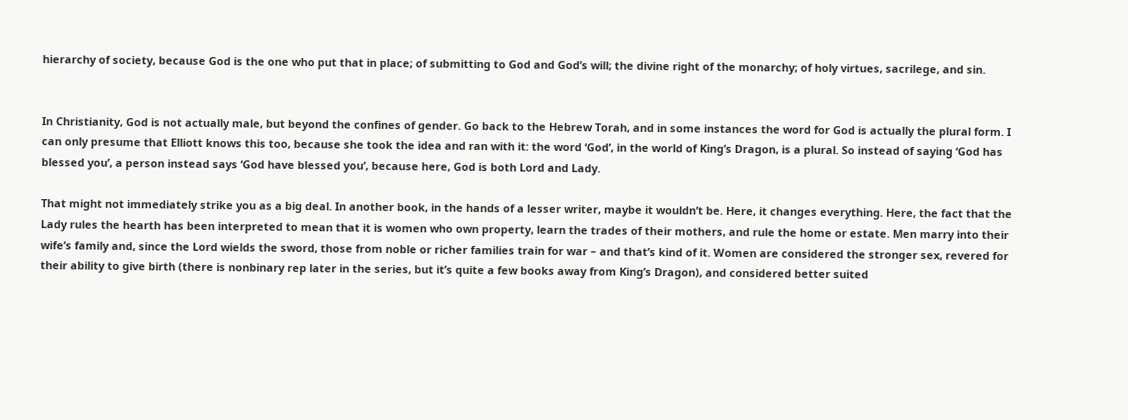hierarchy of society, because God is the one who put that in place; of submitting to God and God’s will; the divine right of the monarchy; of holy virtues, sacrilege, and sin.


In Christianity, God is not actually male, but beyond the confines of gender. Go back to the Hebrew Torah, and in some instances the word for God is actually the plural form. I can only presume that Elliott knows this too, because she took the idea and ran with it: the word ‘God’, in the world of King’s Dragon, is a plural. So instead of saying ‘God has blessed you’, a person instead says ‘God have blessed you’, because here, God is both Lord and Lady.

That might not immediately strike you as a big deal. In another book, in the hands of a lesser writer, maybe it wouldn’t be. Here, it changes everything. Here, the fact that the Lady rules the hearth has been interpreted to mean that it is women who own property, learn the trades of their mothers, and rule the home or estate. Men marry into their wife’s family and, since the Lord wields the sword, those from noble or richer families train for war – and that’s kind of it. Women are considered the stronger sex, revered for their ability to give birth (there is nonbinary rep later in the series, but it’s quite a few books away from King’s Dragon), and considered better suited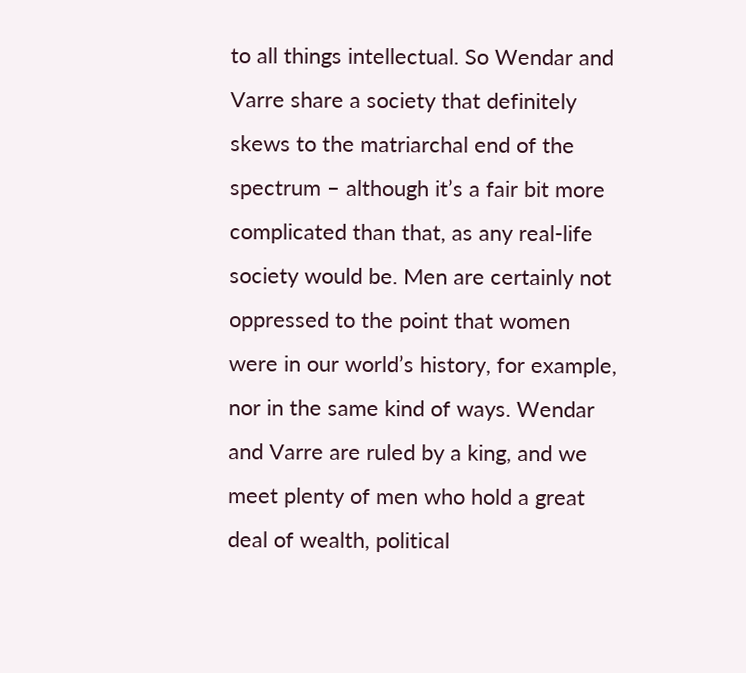to all things intellectual. So Wendar and Varre share a society that definitely skews to the matriarchal end of the spectrum – although it’s a fair bit more complicated than that, as any real-life society would be. Men are certainly not oppressed to the point that women were in our world’s history, for example, nor in the same kind of ways. Wendar and Varre are ruled by a king, and we meet plenty of men who hold a great deal of wealth, political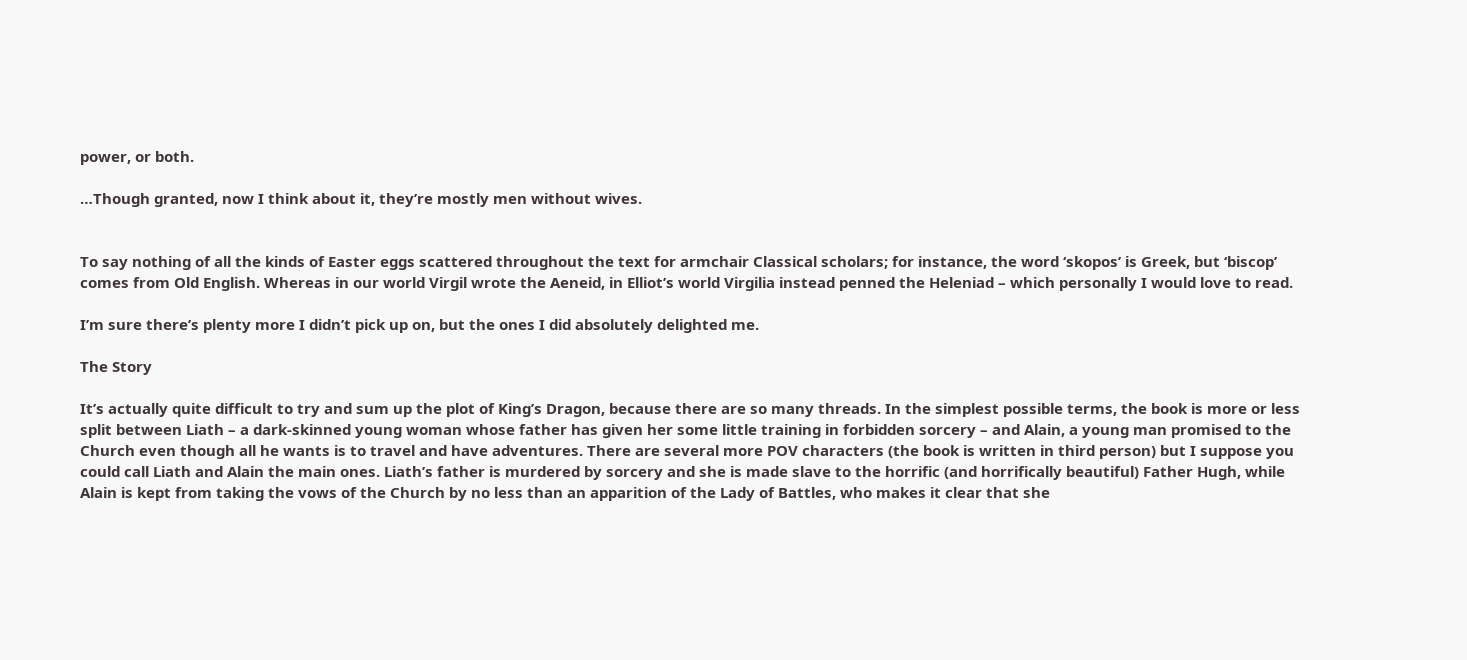power, or both.

…Though granted, now I think about it, they’re mostly men without wives.


To say nothing of all the kinds of Easter eggs scattered throughout the text for armchair Classical scholars; for instance, the word ‘skopos’ is Greek, but ‘biscop’ comes from Old English. Whereas in our world Virgil wrote the Aeneid, in Elliot’s world Virgilia instead penned the Heleniad – which personally I would love to read.

I’m sure there’s plenty more I didn’t pick up on, but the ones I did absolutely delighted me.

The Story

It’s actually quite difficult to try and sum up the plot of King’s Dragon, because there are so many threads. In the simplest possible terms, the book is more or less split between Liath – a dark-skinned young woman whose father has given her some little training in forbidden sorcery – and Alain, a young man promised to the Church even though all he wants is to travel and have adventures. There are several more POV characters (the book is written in third person) but I suppose you could call Liath and Alain the main ones. Liath’s father is murdered by sorcery and she is made slave to the horrific (and horrifically beautiful) Father Hugh, while Alain is kept from taking the vows of the Church by no less than an apparition of the Lady of Battles, who makes it clear that she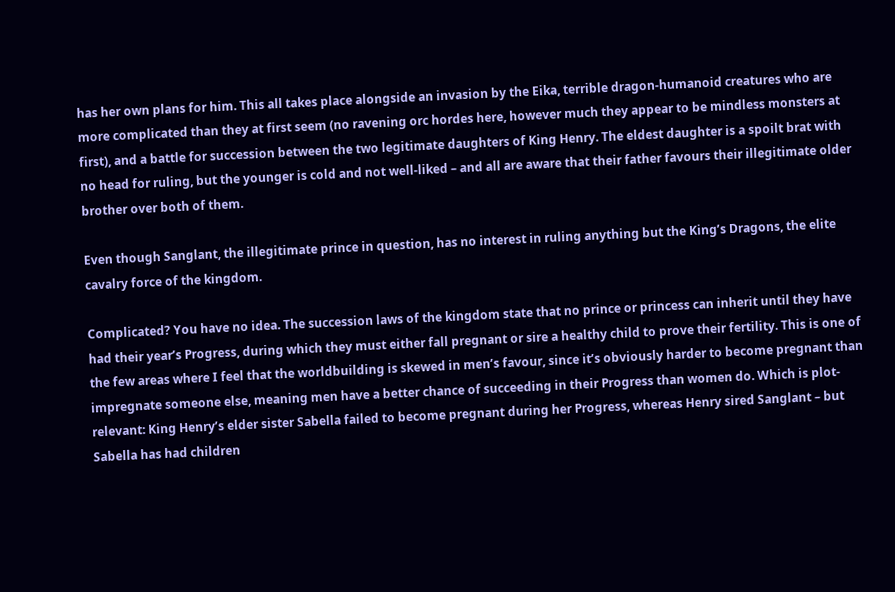has her own plans for him. This all takes place alongside an invasion by the Eika, terrible dragon-humanoid creatures who are more complicated than they at first seem (no ravening orc hordes here, however much they appear to be mindless monsters at first), and a battle for succession between the two legitimate daughters of King Henry. The eldest daughter is a spoilt brat with no head for ruling, but the younger is cold and not well-liked – and all are aware that their father favours their illegitimate older brother over both of them.

Even though Sanglant, the illegitimate prince in question, has no interest in ruling anything but the King’s Dragons, the elite cavalry force of the kingdom.

Complicated? You have no idea. The succession laws of the kingdom state that no prince or princess can inherit until they have had their year’s Progress, during which they must either fall pregnant or sire a healthy child to prove their fertility. This is one of the few areas where I feel that the worldbuilding is skewed in men’s favour, since it’s obviously harder to become pregnant than impregnate someone else, meaning men have a better chance of succeeding in their Progress than women do. Which is plot-relevant: King Henry’s elder sister Sabella failed to become pregnant during her Progress, whereas Henry sired Sanglant – but Sabella has had children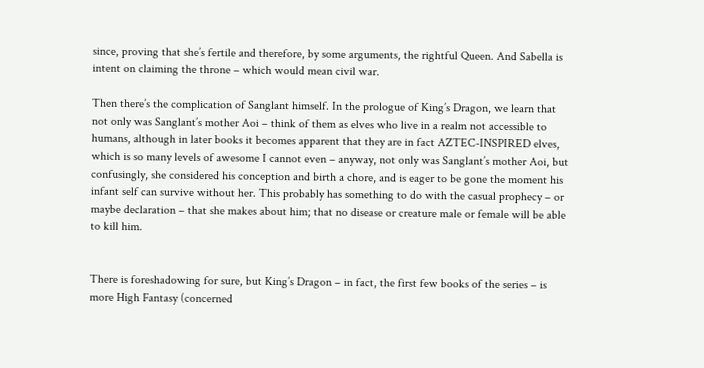since, proving that she’s fertile and therefore, by some arguments, the rightful Queen. And Sabella is intent on claiming the throne – which would mean civil war.

Then there’s the complication of Sanglant himself. In the prologue of King’s Dragon, we learn that not only was Sanglant’s mother Aoi – think of them as elves who live in a realm not accessible to humans, although in later books it becomes apparent that they are in fact AZTEC-INSPIRED elves, which is so many levels of awesome I cannot even – anyway, not only was Sanglant’s mother Aoi, but confusingly, she considered his conception and birth a chore, and is eager to be gone the moment his infant self can survive without her. This probably has something to do with the casual prophecy – or maybe declaration – that she makes about him; that no disease or creature male or female will be able to kill him.


There is foreshadowing for sure, but King’s Dragon – in fact, the first few books of the series – is more High Fantasy (concerned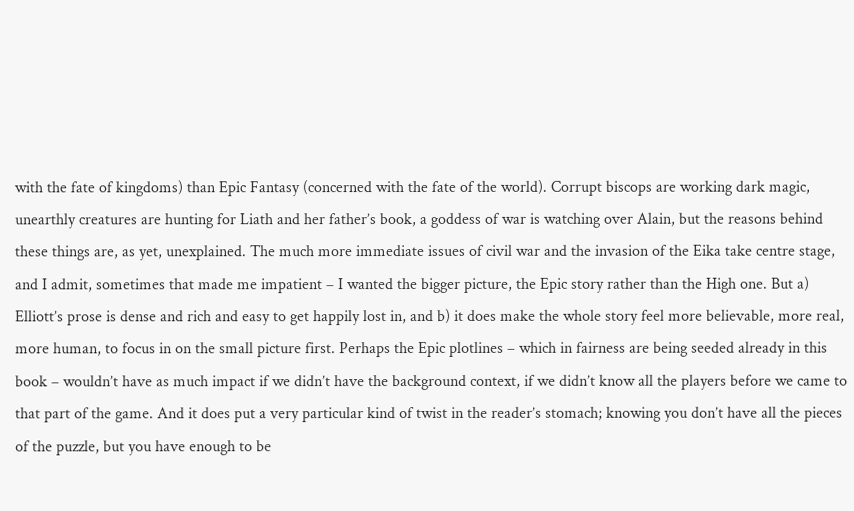with the fate of kingdoms) than Epic Fantasy (concerned with the fate of the world). Corrupt biscops are working dark magic, unearthly creatures are hunting for Liath and her father’s book, a goddess of war is watching over Alain, but the reasons behind these things are, as yet, unexplained. The much more immediate issues of civil war and the invasion of the Eika take centre stage, and I admit, sometimes that made me impatient – I wanted the bigger picture, the Epic story rather than the High one. But a) Elliott’s prose is dense and rich and easy to get happily lost in, and b) it does make the whole story feel more believable, more real, more human, to focus in on the small picture first. Perhaps the Epic plotlines – which in fairness are being seeded already in this book – wouldn’t have as much impact if we didn’t have the background context, if we didn’t know all the players before we came to that part of the game. And it does put a very particular kind of twist in the reader’s stomach; knowing you don’t have all the pieces of the puzzle, but you have enough to be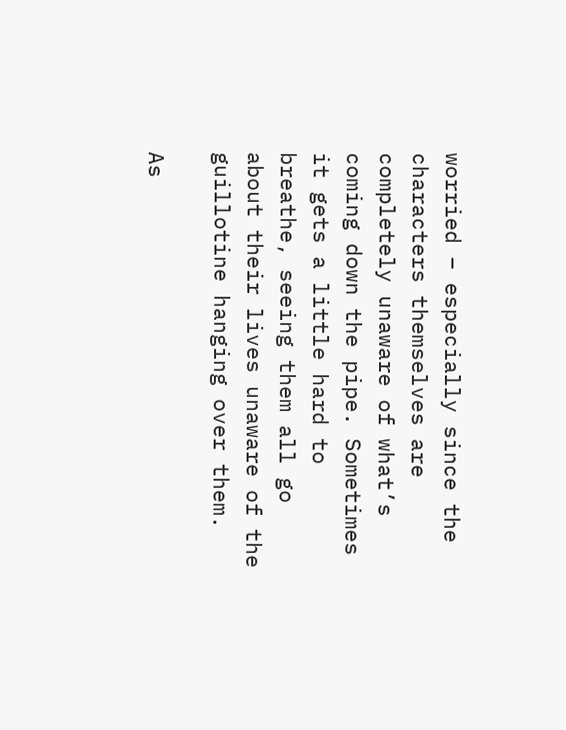worried – especially since the characters themselves are completely unaware of what’s coming down the pipe. Sometimes it gets a little hard to breathe, seeing them all go about their lives unaware of the guillotine hanging over them.

As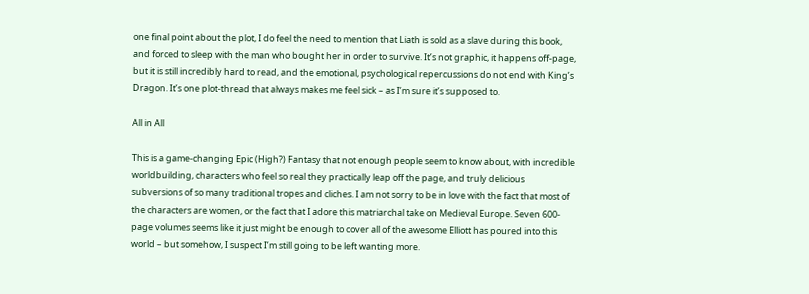one final point about the plot, I do feel the need to mention that Liath is sold as a slave during this book, and forced to sleep with the man who bought her in order to survive. It’s not graphic, it happens off-page, but it is still incredibly hard to read, and the emotional, psychological repercussions do not end with King’s Dragon. It’s one plot-thread that always makes me feel sick – as I’m sure it’s supposed to.

All in All

This is a game-changing Epic (High?) Fantasy that not enough people seem to know about, with incredible worldbuilding, characters who feel so real they practically leap off the page, and truly delicious subversions of so many traditional tropes and cliches. I am not sorry to be in love with the fact that most of the characters are women, or the fact that I adore this matriarchal take on Medieval Europe. Seven 600-page volumes seems like it just might be enough to cover all of the awesome Elliott has poured into this world – but somehow, I suspect I’m still going to be left wanting more.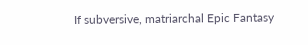If subversive, matriarchal Epic Fantasy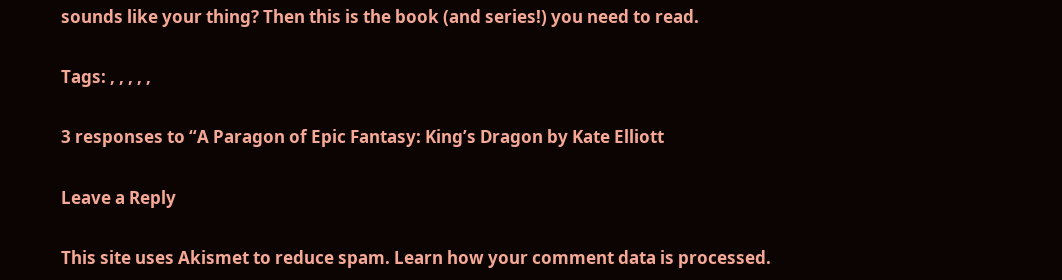sounds like your thing? Then this is the book (and series!) you need to read.

Tags: , , , , ,

3 responses to “A Paragon of Epic Fantasy: King’s Dragon by Kate Elliott

Leave a Reply

This site uses Akismet to reduce spam. Learn how your comment data is processed.